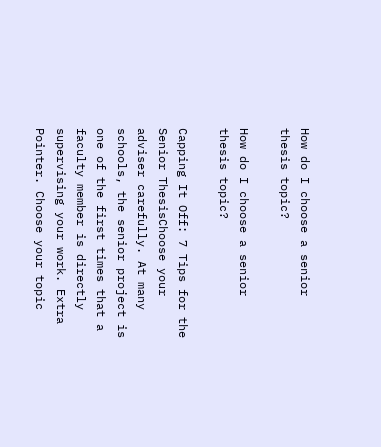How do I choose a senior thesis topic?

How do I choose a senior thesis topic?

Capping It Off: 7 Tips for the Senior ThesisChoose your adviser carefully. At many schools, the senior project is one of the first times that a faculty member is directly supervising your work. Extra Pointer. Choose your topic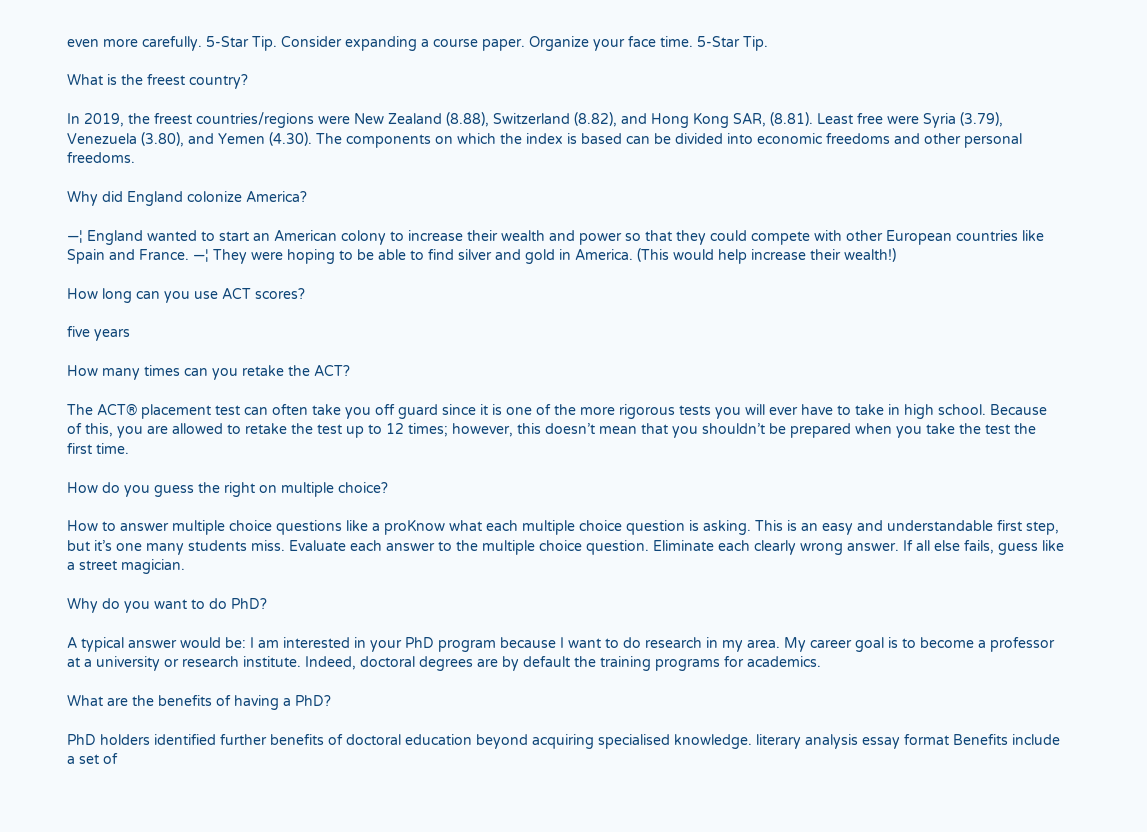even more carefully. 5-Star Tip. Consider expanding a course paper. Organize your face time. 5-Star Tip.

What is the freest country?

In 2019, the freest countries/regions were New Zealand (8.88), Switzerland (8.82), and Hong Kong SAR, (8.81). Least free were Syria (3.79), Venezuela (3.80), and Yemen (4.30). The components on which the index is based can be divided into economic freedoms and other personal freedoms.

Why did England colonize America?

—¦ England wanted to start an American colony to increase their wealth and power so that they could compete with other European countries like Spain and France. —¦ They were hoping to be able to find silver and gold in America. (This would help increase their wealth!)

How long can you use ACT scores?

five years

How many times can you retake the ACT?

The ACT® placement test can often take you off guard since it is one of the more rigorous tests you will ever have to take in high school. Because of this, you are allowed to retake the test up to 12 times; however, this doesn’t mean that you shouldn’t be prepared when you take the test the first time.

How do you guess the right on multiple choice?

How to answer multiple choice questions like a proKnow what each multiple choice question is asking. This is an easy and understandable first step, but it’s one many students miss. Evaluate each answer to the multiple choice question. Eliminate each clearly wrong answer. If all else fails, guess like a street magician.

Why do you want to do PhD?

A typical answer would be: I am interested in your PhD program because I want to do research in my area. My career goal is to become a professor at a university or research institute. Indeed, doctoral degrees are by default the training programs for academics.

What are the benefits of having a PhD?

PhD holders identified further benefits of doctoral education beyond acquiring specialised knowledge. literary analysis essay format Benefits include a set of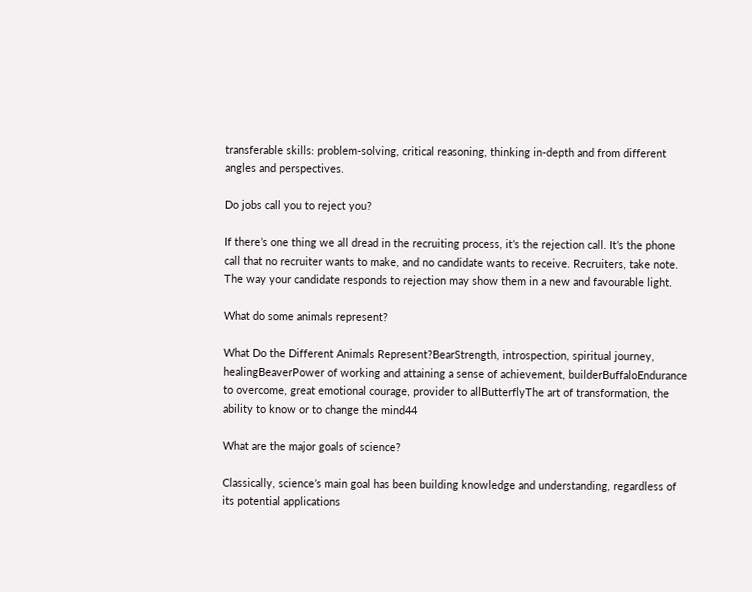transferable skills: problem-solving, critical reasoning, thinking in-depth and from different angles and perspectives.

Do jobs call you to reject you?

If there’s one thing we all dread in the recruiting process, it’s the rejection call. It’s the phone call that no recruiter wants to make, and no candidate wants to receive. Recruiters, take note. The way your candidate responds to rejection may show them in a new and favourable light.

What do some animals represent?

What Do the Different Animals Represent?BearStrength, introspection, spiritual journey, healingBeaverPower of working and attaining a sense of achievement, builderBuffaloEndurance to overcome, great emotional courage, provider to allButterflyThe art of transformation, the ability to know or to change the mind44

What are the major goals of science?

Classically, science’s main goal has been building knowledge and understanding, regardless of its potential applications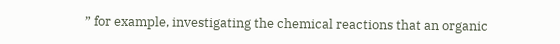” for example, investigating the chemical reactions that an organic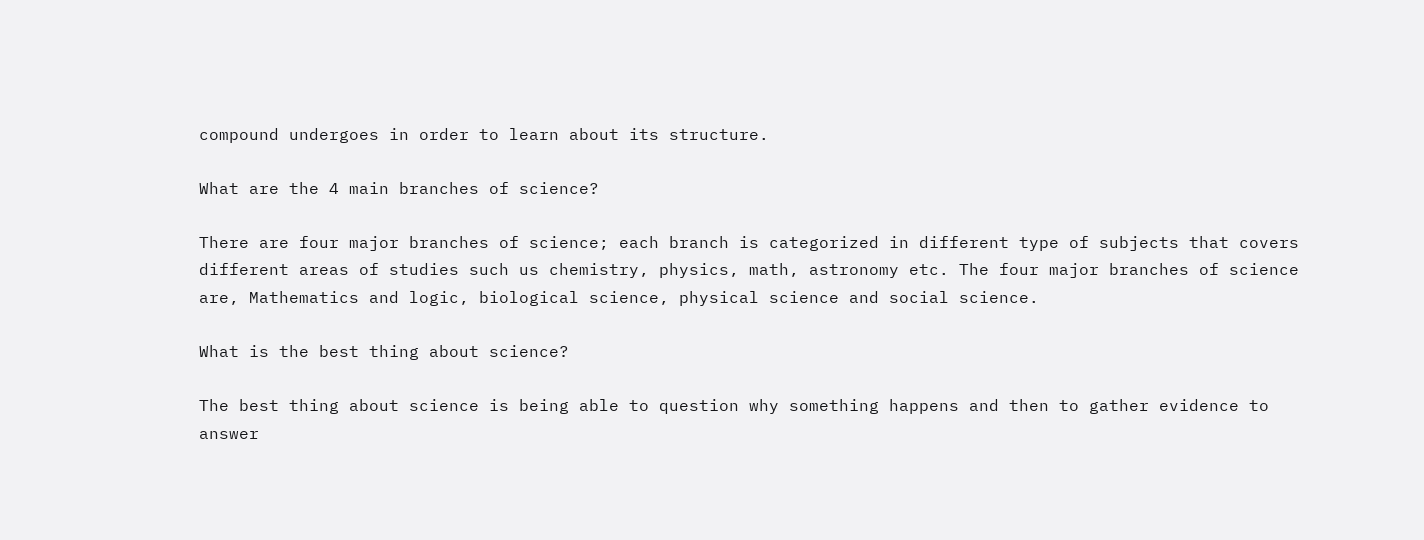compound undergoes in order to learn about its structure.

What are the 4 main branches of science?

There are four major branches of science; each branch is categorized in different type of subjects that covers different areas of studies such us chemistry, physics, math, astronomy etc. The four major branches of science are, Mathematics and logic, biological science, physical science and social science.

What is the best thing about science?

The best thing about science is being able to question why something happens and then to gather evidence to answer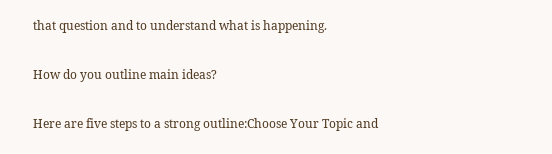that question and to understand what is happening.

How do you outline main ideas?

Here are five steps to a strong outline:Choose Your Topic and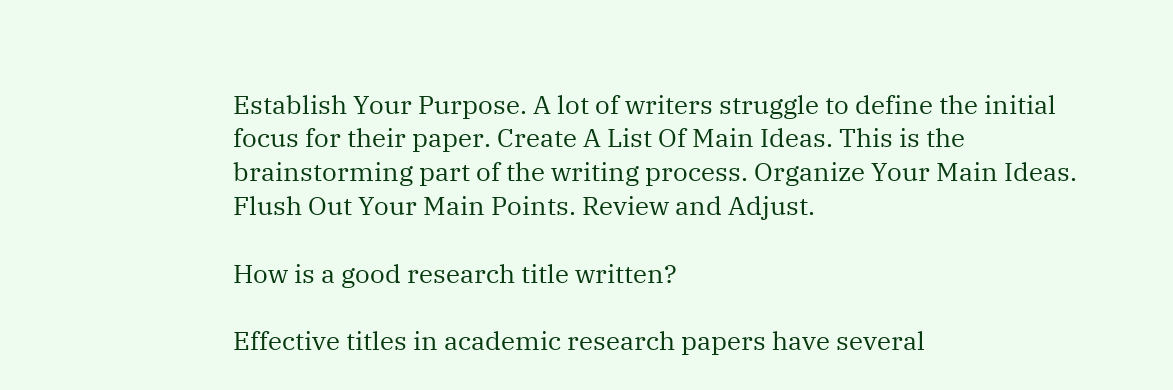Establish Your Purpose. A lot of writers struggle to define the initial focus for their paper. Create A List Of Main Ideas. This is the brainstorming part of the writing process. Organize Your Main Ideas. Flush Out Your Main Points. Review and Adjust.

How is a good research title written?

Effective titles in academic research papers have several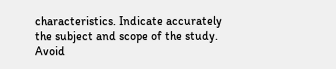characteristics. Indicate accurately the subject and scope of the study. Avoid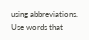using abbreviations. Use words that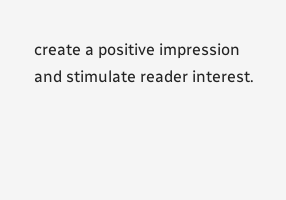create a positive impression and stimulate reader interest.